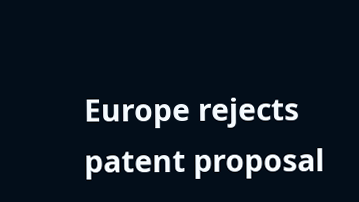Europe rejects patent proposal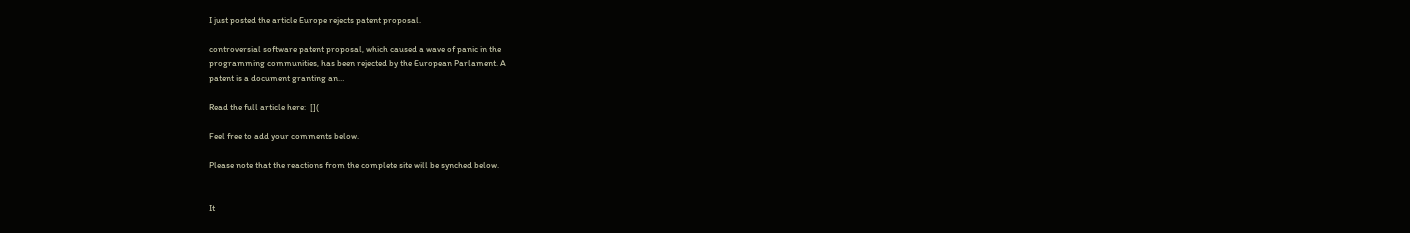I just posted the article Europe rejects patent proposal.

controversial software patent proposal, which caused a wave of panic in the
programming communities, has been rejected by the European Parlament. A
patent is a document granting an…

Read the full article here:  [](

Feel free to add your comments below.

Please note that the reactions from the complete site will be synched below.


It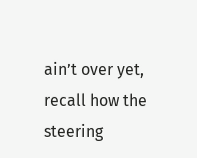ain’t over yet, recall how the steering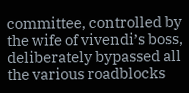committee, controlled by the wife of vivendi’s boss, deliberately bypassed all the various roadblocks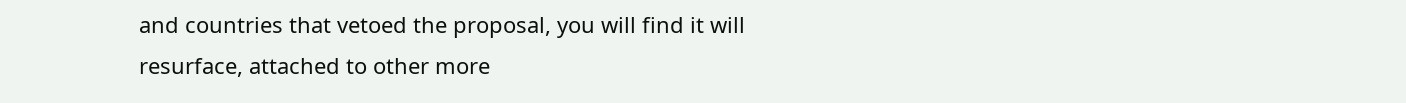and countries that vetoed the proposal, you will find it will resurface, attached to other more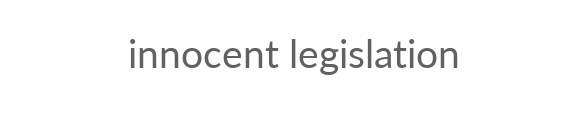innocent legislation